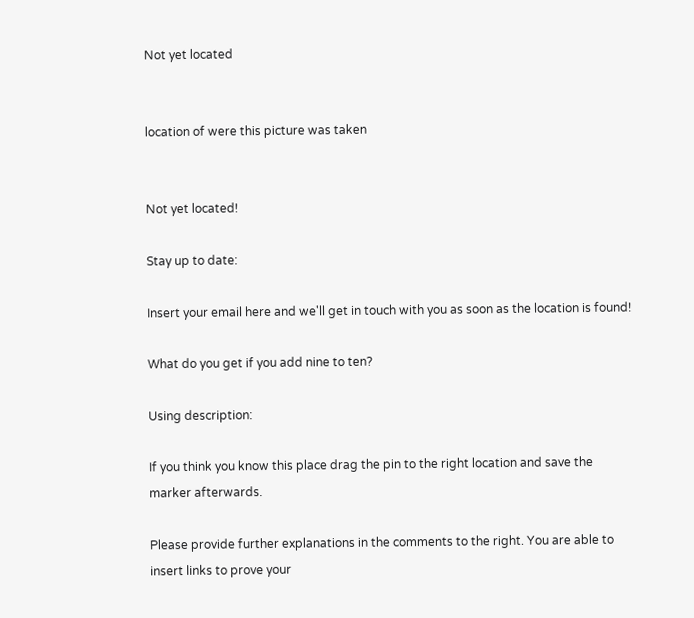Not yet located


location of were this picture was taken


Not yet located!

Stay up to date:

Insert your email here and we'll get in touch with you as soon as the location is found!

What do you get if you add nine to ten?

Using description:

If you think you know this place drag the pin to the right location and save the marker afterwards.

Please provide further explanations in the comments to the right. You are able to insert links to prove your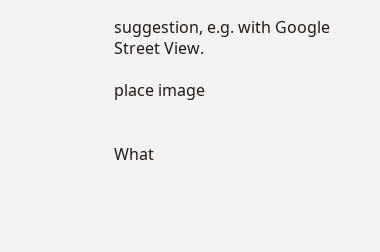suggestion, e.g. with Google Street View.

place image


What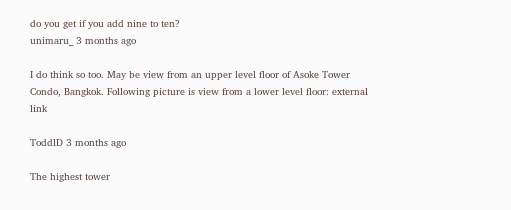do you get if you add nine to ten?
unimaru_ 3 months ago

I do think so too. May be view from an upper level floor of Asoke Tower Condo, Bangkok. Following picture is view from a lower level floor: external link

ToddlD 3 months ago

The highest tower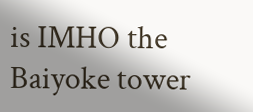is IMHO the Baiyoke tower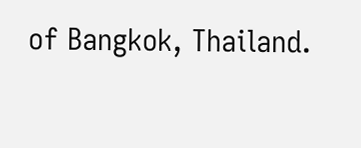of Bangkok, Thailand.